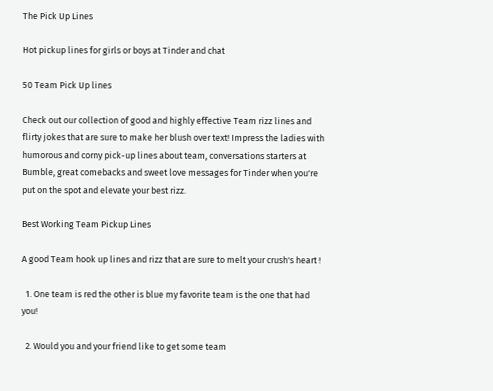The Pick Up Lines

Hot pickup lines for girls or boys at Tinder and chat

50 Team Pick Up lines

Check out our collection of good and highly effective Team rizz lines and flirty jokes that are sure to make her blush over text! Impress the ladies with humorous and corny pick-up lines about team, conversations starters at Bumble, great comebacks and sweet love messages for Tinder when you're put on the spot and elevate your best rizz.

Best Working Team Pickup Lines

A good Team hook up lines and rizz that are sure to melt your crush's heart !

  1. One team is red the other is blue my favorite team is the one that had you!

  2. Would you and your friend like to get some team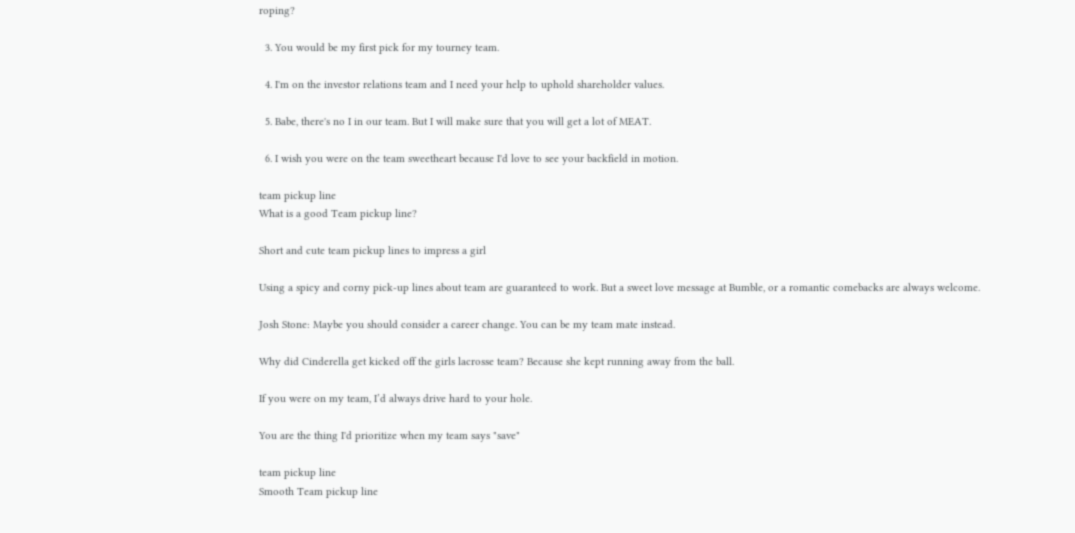roping?

  3. You would be my first pick for my tourney team.

  4. I'm on the investor relations team and I need your help to uphold shareholder values.

  5. Babe, there's no I in our team. But I will make sure that you will get a lot of MEAT.

  6. I wish you were on the team sweetheart because I'd love to see your backfield in motion.

team pickup line
What is a good Team pickup line?

Short and cute team pickup lines to impress a girl

Using a spicy and corny pick-up lines about team are guaranteed to work. But a sweet love message at Bumble, or a romantic comebacks are always welcome.

Josh Stone: Maybe you should consider a career change. You can be my team mate instead.

Why did Cinderella get kicked off the girls lacrosse team? Because she kept running away from the ball.

If you were on my team, I’d always drive hard to your hole.

You are the thing I'd prioritize when my team says "save"

team pickup line
Smooth Team pickup line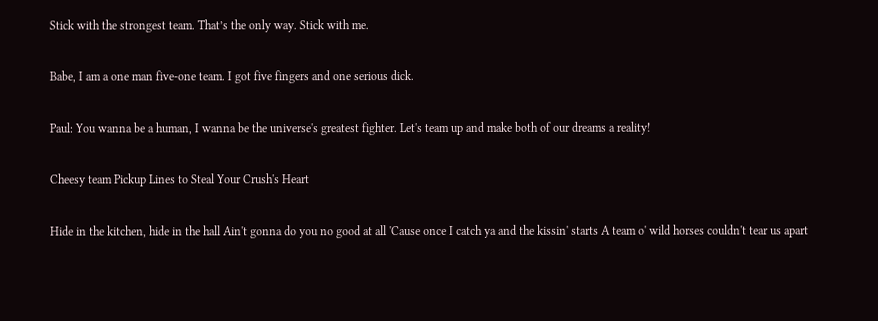Stick with the strongest team. That’s the only way. Stick with me.

Babe, I am a one man five-one team. I got five fingers and one serious dick.

Paul: You wanna be a human, I wanna be the universe's greatest fighter. Let's team up and make both of our dreams a reality!

Cheesy team Pickup Lines to Steal Your Crush's Heart

Hide in the kitchen, hide in the hall Ain't gonna do you no good at all 'Cause once I catch ya and the kissin' starts A team o' wild horses couldn't tear us apart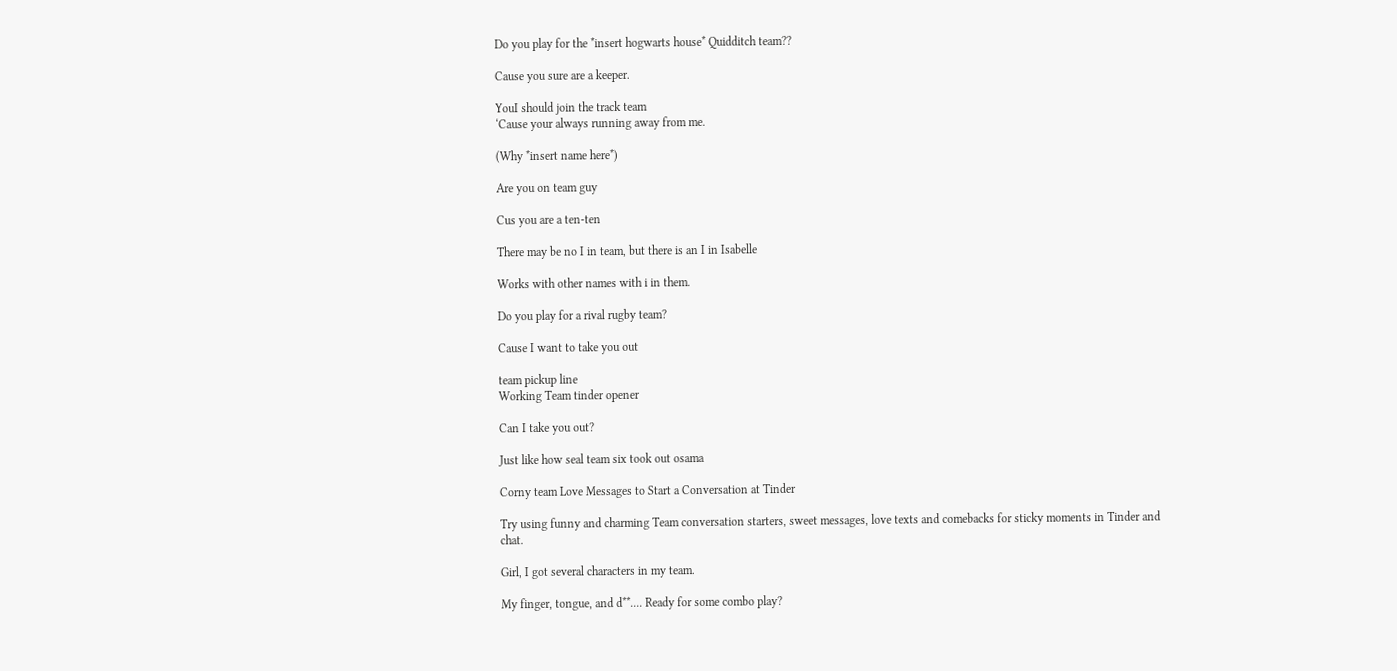Do you play for the *insert hogwarts house* Quidditch team??

Cause you sure are a keeper.

YouI should join the track team
‘Cause your always running away from me.

(Why *insert name here*)

Are you on team guy

Cus you are a ten-ten

There may be no I in team, but there is an I in Isabelle

Works with other names with i in them.

Do you play for a rival rugby team?

Cause I want to take you out

team pickup line
Working Team tinder opener

Can I take you out?

Just like how seal team six took out osama

Corny team Love Messages to Start a Conversation at Tinder

Try using funny and charming Team conversation starters, sweet messages, love texts and comebacks for sticky moments in Tinder and chat.

Girl, I got several characters in my team.

My finger, tongue, and d**.... Ready for some combo play?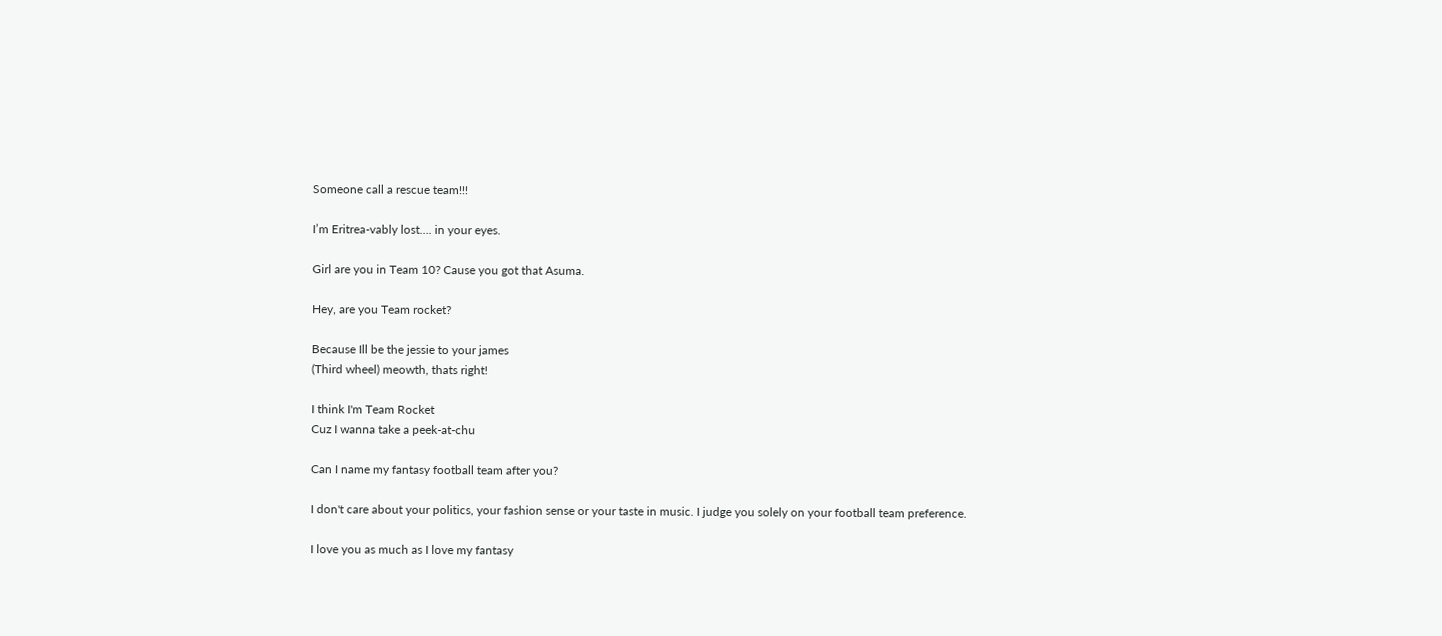Someone call a rescue team!!!

I’m Eritrea-vably lost…. in your eyes.

Girl are you in Team 10? Cause you got that Asuma.

Hey, are you Team rocket?

Because Ill be the jessie to your james
(Third wheel) meowth, thats right!

I think I'm Team Rocket
Cuz I wanna take a peek-at-chu

Can I name my fantasy football team after you?

I don't care about your politics, your fashion sense or your taste in music. I judge you solely on your football team preference.

I love you as much as I love my fantasy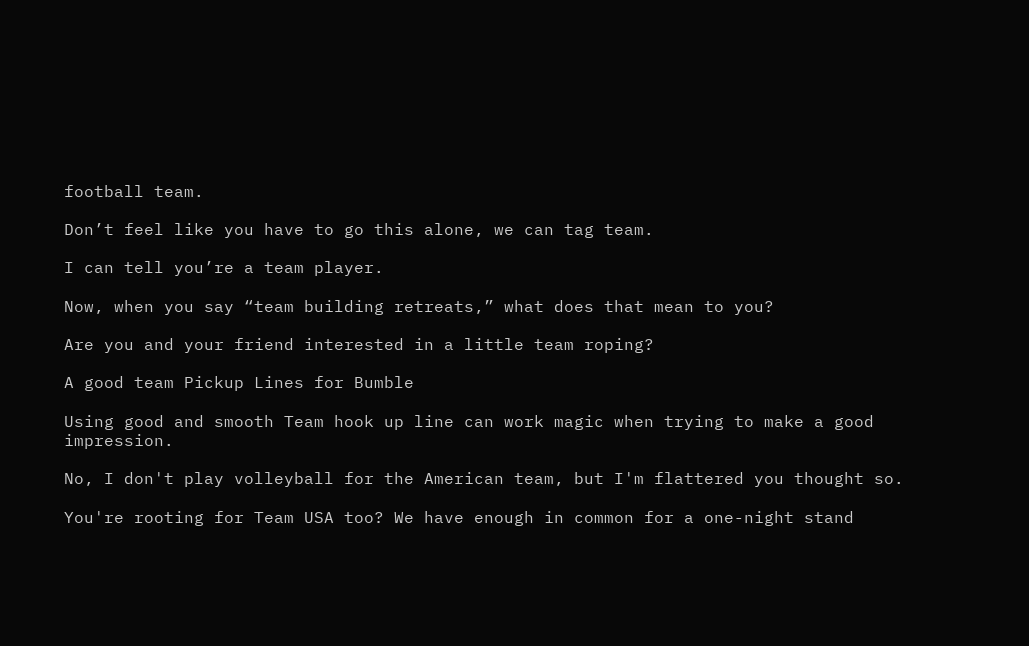football team.

Don’t feel like you have to go this alone, we can tag team.

I can tell you’re a team player.

Now, when you say “team building retreats,” what does that mean to you?

Are you and your friend interested in a little team roping?

A good team Pickup Lines for Bumble

Using good and smooth Team hook up line can work magic when trying to make a good impression.

No, I don't play volleyball for the American team, but I'm flattered you thought so.

You're rooting for Team USA too? We have enough in common for a one-night stand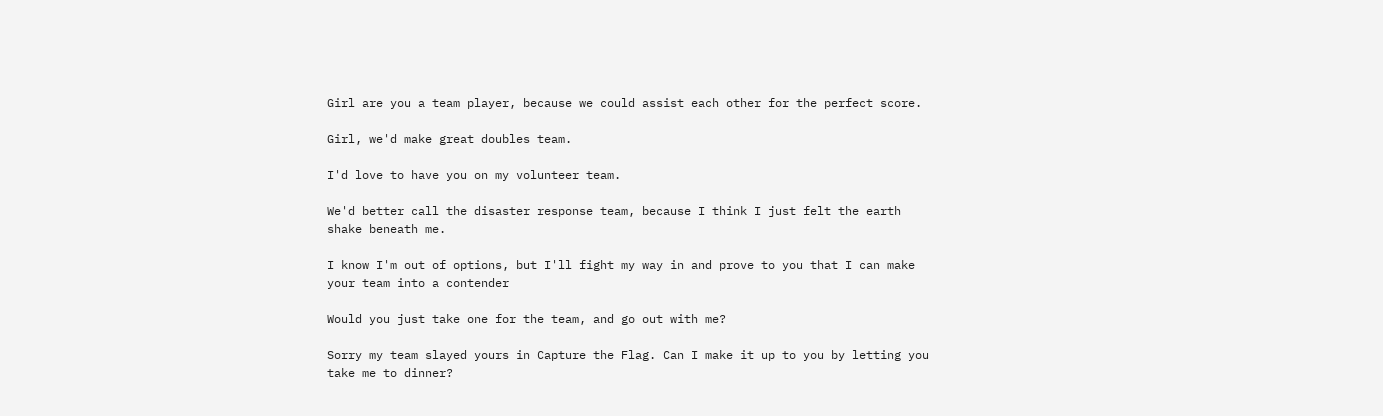Girl are you a team player, because we could assist each other for the perfect score.

Girl, we'd make great doubles team.

I'd love to have you on my volunteer team.

We'd better call the disaster response team, because I think I just felt the earth shake beneath me.

I know I'm out of options, but I'll fight my way in and prove to you that I can make your team into a contender

Would you just take one for the team, and go out with me?

Sorry my team slayed yours in Capture the Flag. Can I make it up to you by letting you take me to dinner?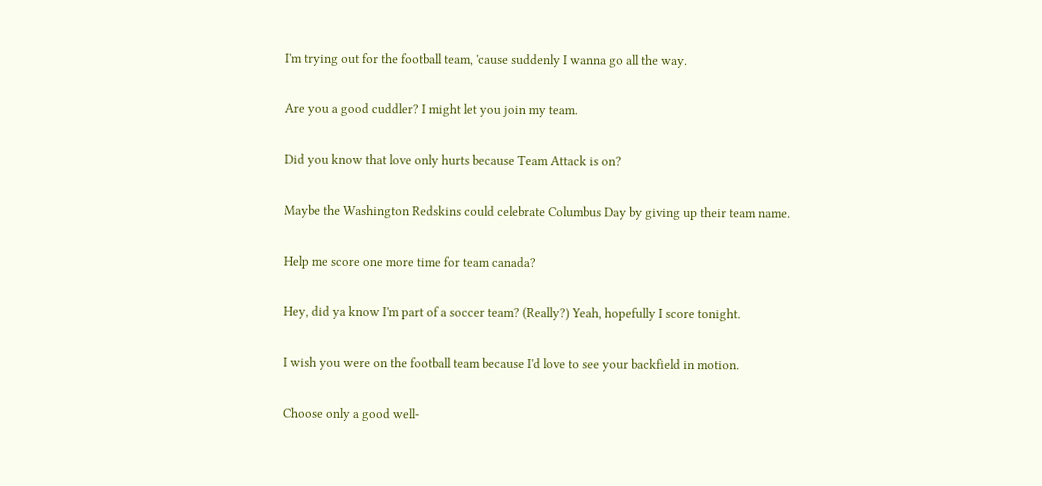I'm trying out for the football team, 'cause suddenly I wanna go all the way.

Are you a good cuddler? I might let you join my team.

Did you know that love only hurts because Team Attack is on?

Maybe the Washington Redskins could celebrate Columbus Day by giving up their team name.

Help me score one more time for team canada?

Hey, did ya know I'm part of a soccer team? (Really?) Yeah, hopefully I score tonight.

I wish you were on the football team because I'd love to see your backfield in motion.

Choose only a good well-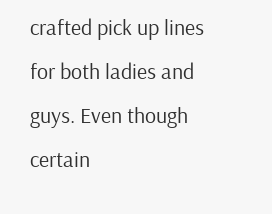crafted pick up lines for both ladies and guys. Even though certain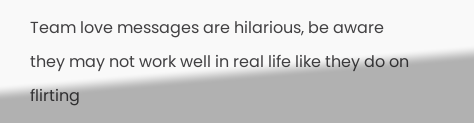Team love messages are hilarious, be aware they may not work well in real life like they do on flirting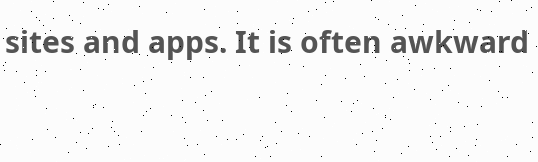sites and apps. It is often awkward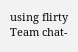using flirty Team chat-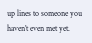up lines to someone you haven’t even met yet.